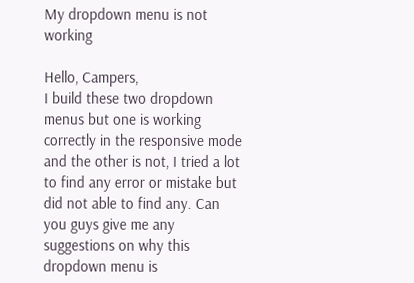My dropdown menu is not working

Hello, Campers,
I build these two dropdown menus but one is working correctly in the responsive mode and the other is not, I tried a lot to find any error or mistake but did not able to find any. Can you guys give me any suggestions on why this dropdown menu is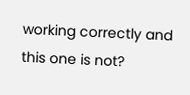working correctly and this one is not?